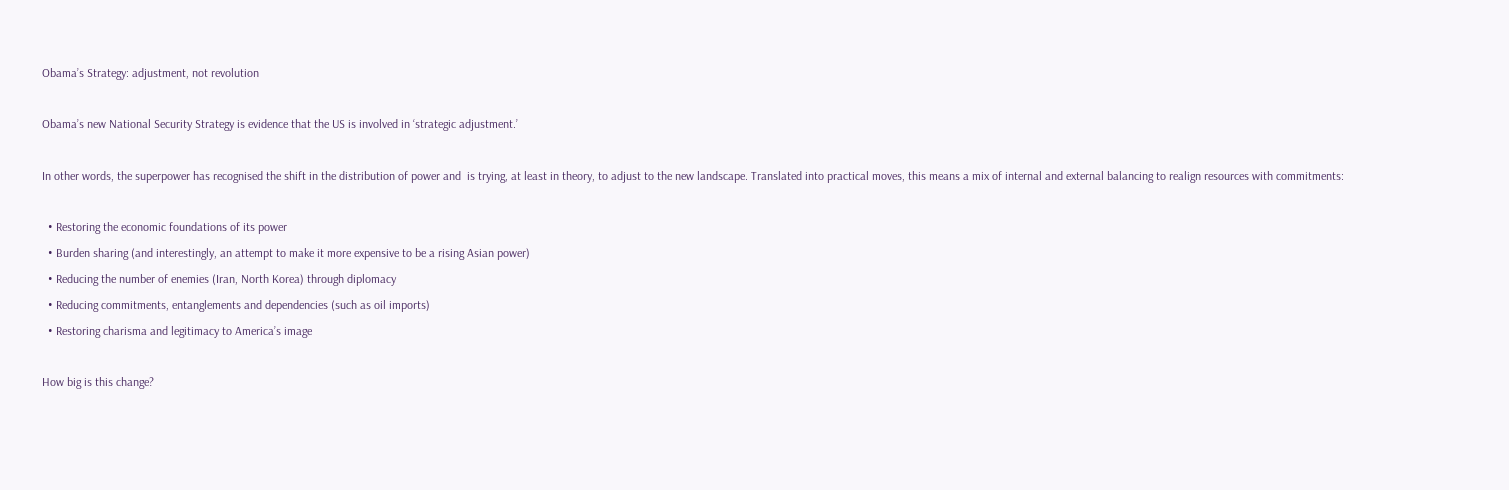Obama’s Strategy: adjustment, not revolution

Obama’s new National Security Strategy is evidence that the US is involved in ‘strategic adjustment.’

In other words, the superpower has recognised the shift in the distribution of power and  is trying, at least in theory, to adjust to the new landscape. Translated into practical moves, this means a mix of internal and external balancing to realign resources with commitments:

  • Restoring the economic foundations of its power
  • Burden sharing (and interestingly, an attempt to make it more expensive to be a rising Asian power)
  • Reducing the number of enemies (Iran, North Korea) through diplomacy
  • Reducing commitments, entanglements and dependencies (such as oil imports)
  • Restoring charisma and legitimacy to America’s image

How big is this change?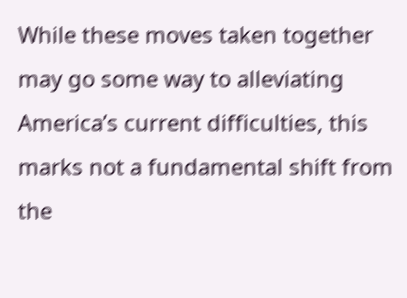While these moves taken together may go some way to alleviating America’s current difficulties, this marks not a fundamental shift from the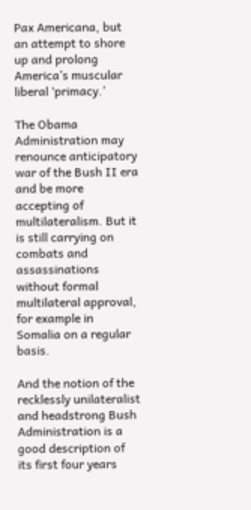Pax Americana, but an attempt to shore up and prolong America’s muscular liberal ‘primacy.’

The Obama Administration may renounce anticipatory war of the Bush II era and be more accepting of multilateralism. But it is still carrying on combats and assassinations without formal multilateral approval, for example in Somalia on a regular basis.

And the notion of the recklessly unilateralist and headstrong Bush Administration is a good description of its first four years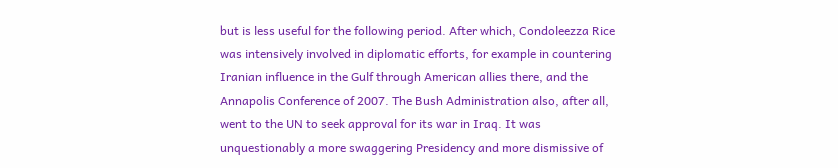but is less useful for the following period. After which, Condoleezza Rice was intensively involved in diplomatic efforts, for example in countering Iranian influence in the Gulf through American allies there, and the Annapolis Conference of 2007. The Bush Administration also, after all, went to the UN to seek approval for its war in Iraq. It was unquestionably a more swaggering Presidency and more dismissive of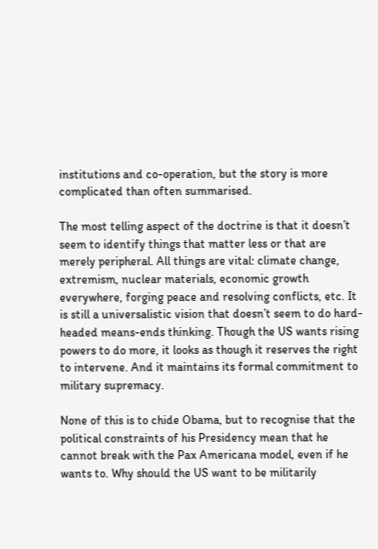institutions and co-operation, but the story is more complicated than often summarised.

The most telling aspect of the doctrine is that it doesn’t seem to identify things that matter less or that are merely peripheral. All things are vital: climate change, extremism, nuclear materials, economic growth everywhere, forging peace and resolving conflicts, etc. It is still a universalistic vision that doesn’t seem to do hard-headed means-ends thinking. Though the US wants rising powers to do more, it looks as though it reserves the right to intervene. And it maintains its formal commitment to military supremacy.

None of this is to chide Obama, but to recognise that the political constraints of his Presidency mean that he cannot break with the Pax Americana model, even if he wants to. Why should the US want to be militarily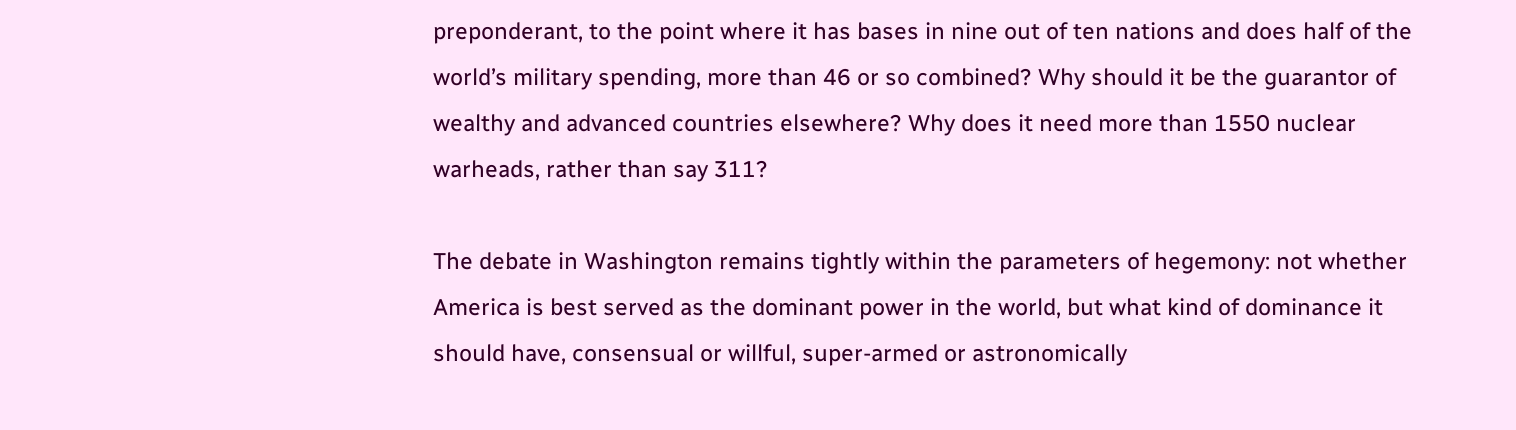preponderant, to the point where it has bases in nine out of ten nations and does half of the world’s military spending, more than 46 or so combined? Why should it be the guarantor of wealthy and advanced countries elsewhere? Why does it need more than 1550 nuclear warheads, rather than say 311?

The debate in Washington remains tightly within the parameters of hegemony: not whether America is best served as the dominant power in the world, but what kind of dominance it should have, consensual or willful, super-armed or astronomically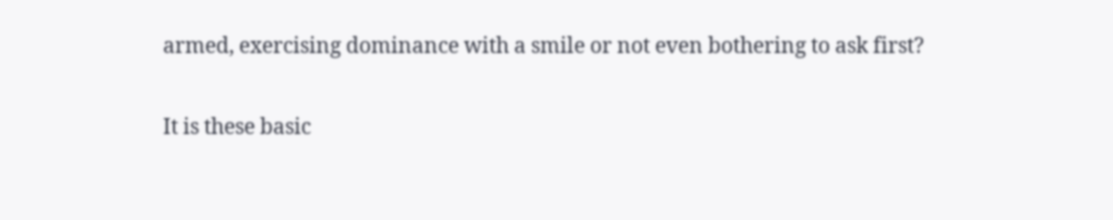armed, exercising dominance with a smile or not even bothering to ask first?

It is these basic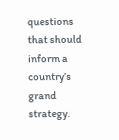questions that should inform a country’s grand strategy.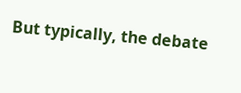But typically, the debate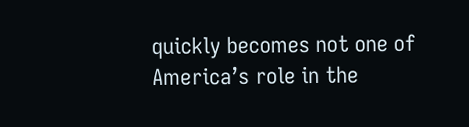quickly becomes not one of America’s role in the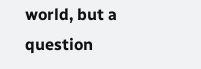world, but a question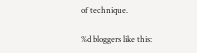of technique.

%d bloggers like this: